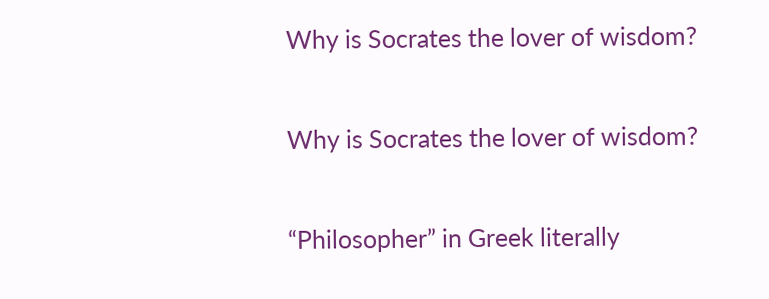Why is Socrates the lover of wisdom?

Why is Socrates the lover of wisdom?

“Philosopher” in Greek literally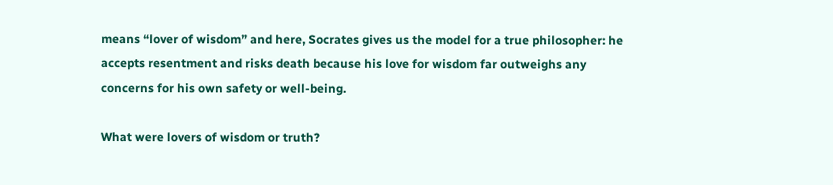means “lover of wisdom” and here, Socrates gives us the model for a true philosopher: he accepts resentment and risks death because his love for wisdom far outweighs any concerns for his own safety or well-being.

What were lovers of wisdom or truth?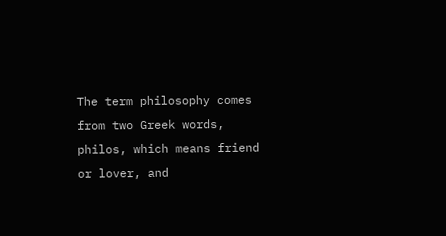The term philosophy comes from two Greek words, philos, which means friend or lover, and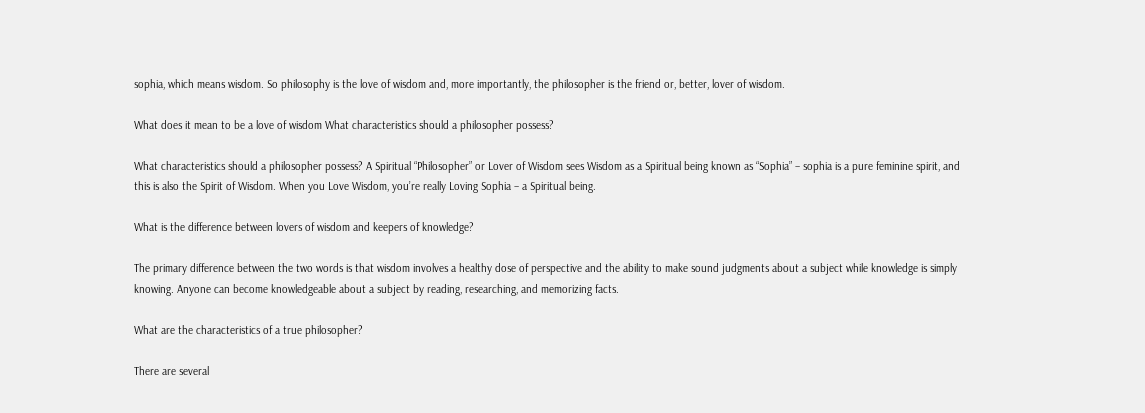sophia, which means wisdom. So philosophy is the love of wisdom and, more importantly, the philosopher is the friend or, better, lover of wisdom.

What does it mean to be a love of wisdom What characteristics should a philosopher possess?

What characteristics should a philosopher possess? A Spiritual “Philosopher” or Lover of Wisdom sees Wisdom as a Spiritual being known as “Sophia” – sophia is a pure feminine spirit, and this is also the Spirit of Wisdom. When you Love Wisdom, you’re really Loving Sophia – a Spiritual being.

What is the difference between lovers of wisdom and keepers of knowledge?

The primary difference between the two words is that wisdom involves a healthy dose of perspective and the ability to make sound judgments about a subject while knowledge is simply knowing. Anyone can become knowledgeable about a subject by reading, researching, and memorizing facts.

What are the characteristics of a true philosopher?

There are several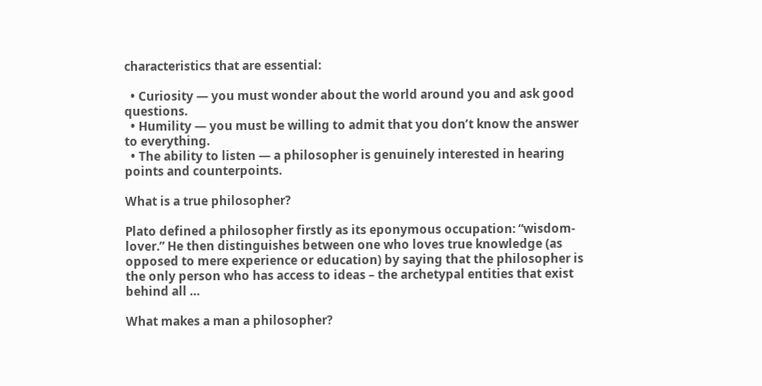characteristics that are essential:

  • Curiosity — you must wonder about the world around you and ask good questions.
  • Humility — you must be willing to admit that you don’t know the answer to everything.
  • The ability to listen — a philosopher is genuinely interested in hearing points and counterpoints.

What is a true philosopher?

Plato defined a philosopher firstly as its eponymous occupation: “wisdom-lover.” He then distinguishes between one who loves true knowledge (as opposed to mere experience or education) by saying that the philosopher is the only person who has access to ideas – the archetypal entities that exist behind all …

What makes a man a philosopher?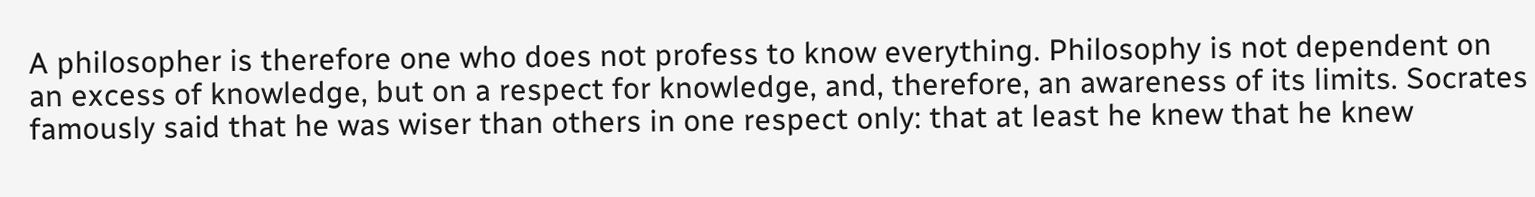A philosopher is therefore one who does not profess to know everything. Philosophy is not dependent on an excess of knowledge, but on a respect for knowledge, and, therefore, an awareness of its limits. Socrates famously said that he was wiser than others in one respect only: that at least he knew that he knew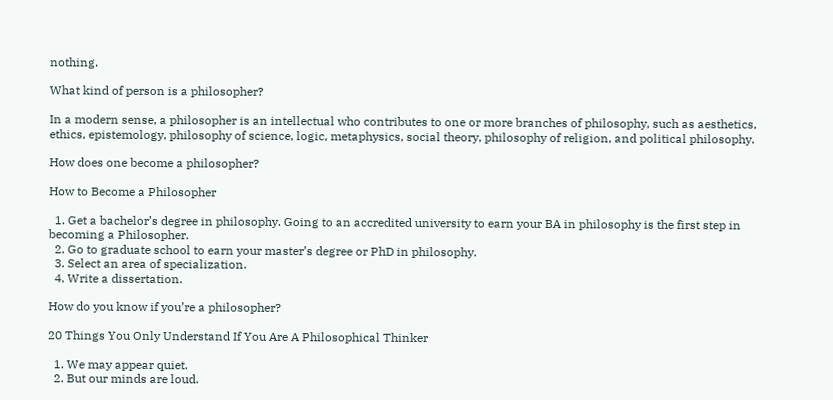nothing.

What kind of person is a philosopher?

In a modern sense, a philosopher is an intellectual who contributes to one or more branches of philosophy, such as aesthetics, ethics, epistemology, philosophy of science, logic, metaphysics, social theory, philosophy of religion, and political philosophy.

How does one become a philosopher?

How to Become a Philosopher

  1. Get a bachelor’s degree in philosophy. Going to an accredited university to earn your BA in philosophy is the first step in becoming a Philosopher.
  2. Go to graduate school to earn your master’s degree or PhD in philosophy.
  3. Select an area of specialization.
  4. Write a dissertation.

How do you know if you’re a philosopher?

20 Things You Only Understand If You Are A Philosophical Thinker

  1. We may appear quiet.
  2. But our minds are loud.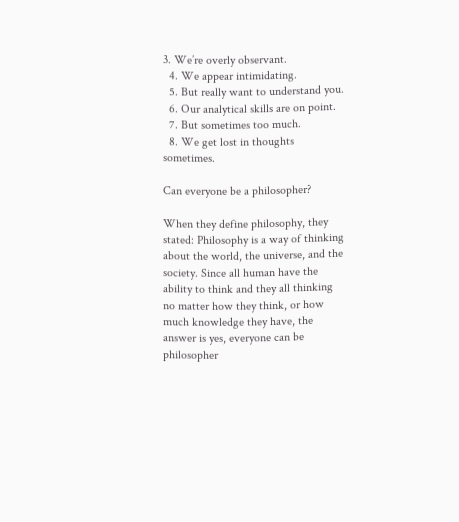3. We’re overly observant.
  4. We appear intimidating.
  5. But really want to understand you.
  6. Our analytical skills are on point.
  7. But sometimes too much.
  8. We get lost in thoughts sometimes.

Can everyone be a philosopher?

When they define philosophy, they stated: Philosophy is a way of thinking about the world, the universe, and the society. Since all human have the ability to think and they all thinking no matter how they think, or how much knowledge they have, the answer is yes, everyone can be philosopher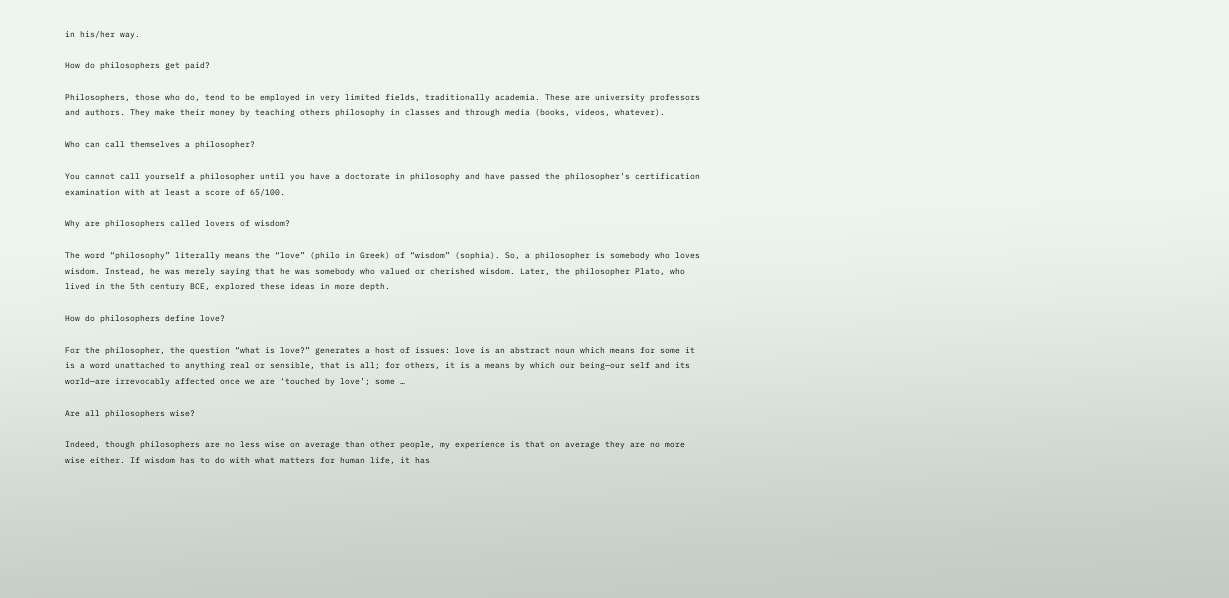in his/her way.

How do philosophers get paid?

Philosophers, those who do, tend to be employed in very limited fields, traditionally academia. These are university professors and authors. They make their money by teaching others philosophy in classes and through media (books, videos, whatever).

Who can call themselves a philosopher?

You cannot call yourself a philosopher until you have a doctorate in philosophy and have passed the philosopher’s certification examination with at least a score of 65/100.

Why are philosophers called lovers of wisdom?

The word “philosophy” literally means the “love” (philo in Greek) of “wisdom” (sophia). So, a philosopher is somebody who loves wisdom. Instead, he was merely saying that he was somebody who valued or cherished wisdom. Later, the philosopher Plato, who lived in the 5th century BCE, explored these ideas in more depth.

How do philosophers define love?

For the philosopher, the question “what is love?” generates a host of issues: love is an abstract noun which means for some it is a word unattached to anything real or sensible, that is all; for others, it is a means by which our being—our self and its world—are irrevocably affected once we are ‘touched by love’; some …

Are all philosophers wise?

Indeed, though philosophers are no less wise on average than other people, my experience is that on average they are no more wise either. If wisdom has to do with what matters for human life, it has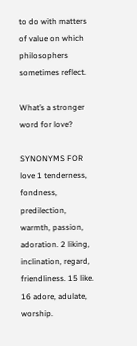to do with matters of value on which philosophers sometimes reflect.

What’s a stronger word for love?

SYNONYMS FOR love 1 tenderness, fondness, predilection, warmth, passion, adoration. 2 liking, inclination, regard, friendliness. 15 like. 16 adore, adulate, worship.